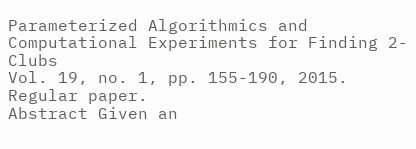Parameterized Algorithmics and Computational Experiments for Finding 2-Clubs
Vol. 19, no. 1, pp. 155-190, 2015. Regular paper.
Abstract Given an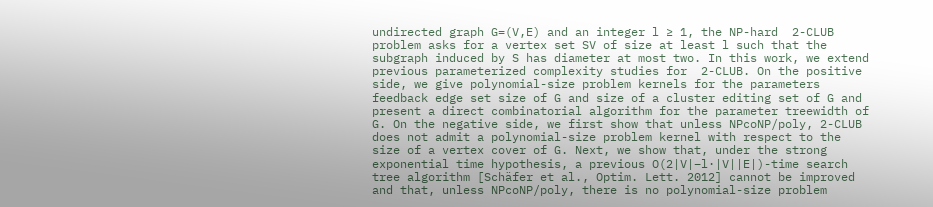undirected graph G=(V,E) and an integer l ≥ 1, the NP-hard  2-CLUB problem asks for a vertex set SV of size at least l such that the subgraph induced by S has diameter at most two. In this work, we extend previous parameterized complexity studies for  2-CLUB. On the positive side, we give polynomial-size problem kernels for the parameters feedback edge set size of G and size of a cluster editing set of G and present a direct combinatorial algorithm for the parameter treewidth of G. On the negative side, we first show that unless NPcoNP/poly, 2-CLUB does not admit a polynomial-size problem kernel with respect to the size of a vertex cover of G. Next, we show that, under the strong exponential time hypothesis, a previous O(2|V|−l·|V||E|)-time search tree algorithm [Schäfer et al., Optim. Lett. 2012] cannot be improved and that, unless NPcoNP/poly, there is no polynomial-size problem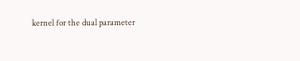kernel for the dual parameter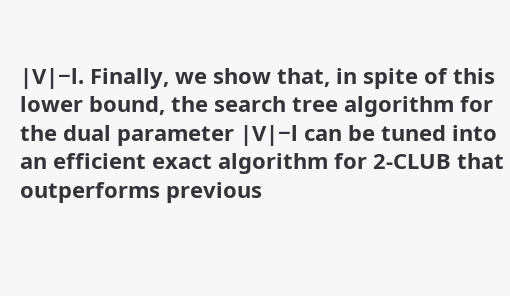|V|−l. Finally, we show that, in spite of this lower bound, the search tree algorithm for the dual parameter |V|−l can be tuned into an efficient exact algorithm for 2-CLUB that outperforms previous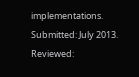implementations.
Submitted: July 2013.
Reviewed: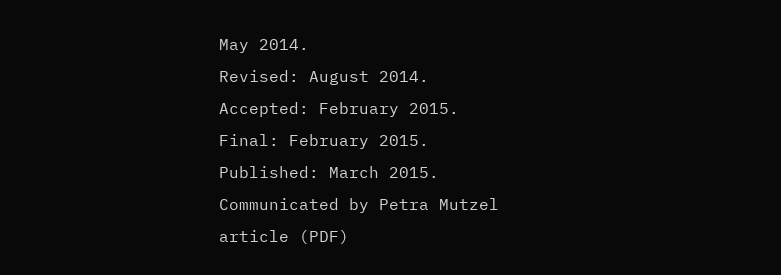May 2014.
Revised: August 2014.
Accepted: February 2015.
Final: February 2015.
Published: March 2015.
Communicated by Petra Mutzel
article (PDF)